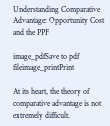Understanding Comparative Advantage: Opportunity Cost and the PPF

image_pdfSave to pdf fileimage_printPrint

At its heart, the theory of comparative advantage is not extremely difficult.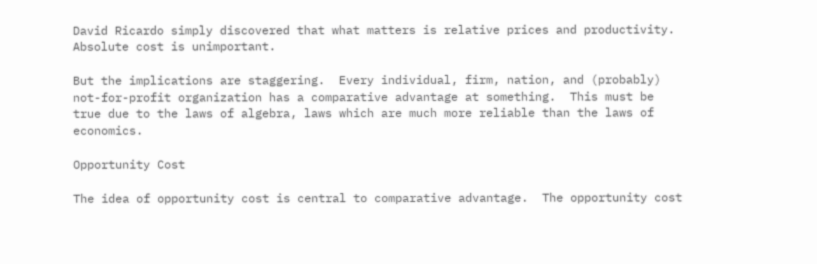David Ricardo simply discovered that what matters is relative prices and productivity.  Absolute cost is unimportant.

But the implications are staggering.  Every individual, firm, nation, and (probably) not-for-profit organization has a comparative advantage at something.  This must be true due to the laws of algebra, laws which are much more reliable than the laws of economics.

Opportunity Cost

The idea of opportunity cost is central to comparative advantage.  The opportunity cost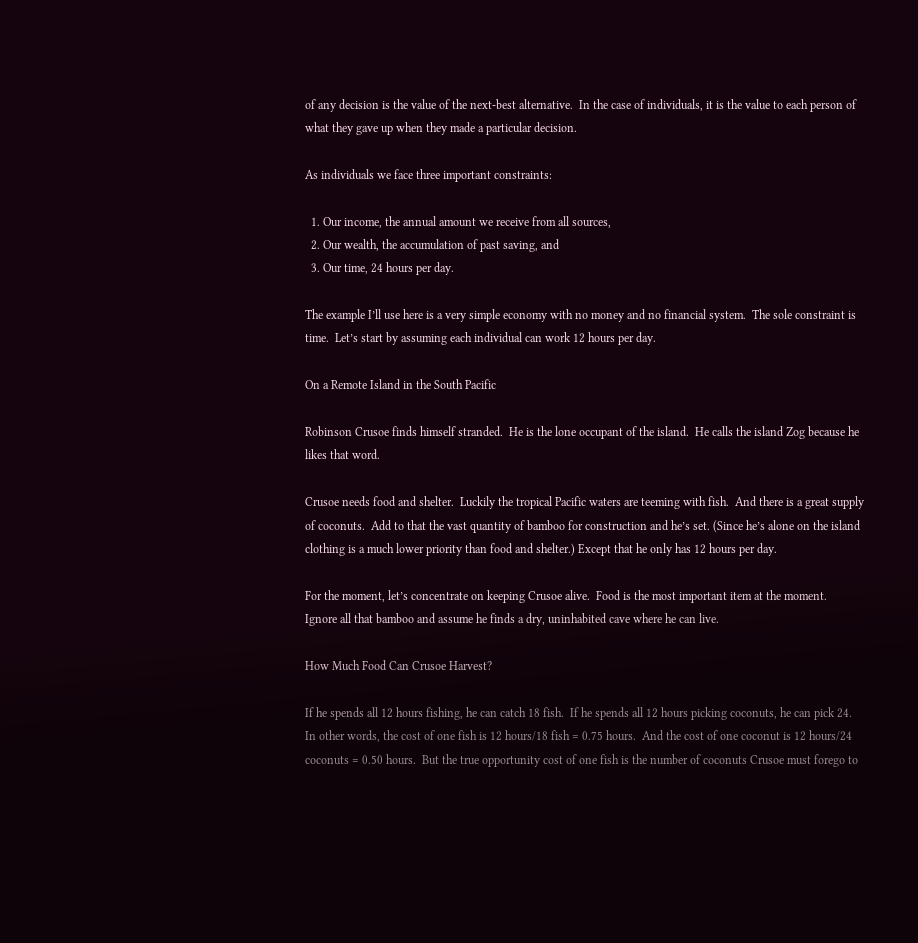of any decision is the value of the next-best alternative.  In the case of individuals, it is the value to each person of what they gave up when they made a particular decision.

As individuals we face three important constraints:

  1. Our income, the annual amount we receive from all sources,
  2. Our wealth, the accumulation of past saving, and
  3. Our time, 24 hours per day.

The example I’ll use here is a very simple economy with no money and no financial system.  The sole constraint is time.  Let’s start by assuming each individual can work 12 hours per day.

On a Remote Island in the South Pacific

Robinson Crusoe finds himself stranded.  He is the lone occupant of the island.  He calls the island Zog because he likes that word.

Crusoe needs food and shelter.  Luckily the tropical Pacific waters are teeming with fish.  And there is a great supply of coconuts.  Add to that the vast quantity of bamboo for construction and he’s set. (Since he’s alone on the island clothing is a much lower priority than food and shelter.) Except that he only has 12 hours per day.

For the moment, let’s concentrate on keeping Crusoe alive.  Food is the most important item at the moment.  Ignore all that bamboo and assume he finds a dry, uninhabited cave where he can live.

How Much Food Can Crusoe Harvest?

If he spends all 12 hours fishing, he can catch 18 fish.  If he spends all 12 hours picking coconuts, he can pick 24.  In other words, the cost of one fish is 12 hours/18 fish = 0.75 hours.  And the cost of one coconut is 12 hours/24 coconuts = 0.50 hours.  But the true opportunity cost of one fish is the number of coconuts Crusoe must forego to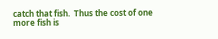catch that fish.  Thus the cost of one more fish is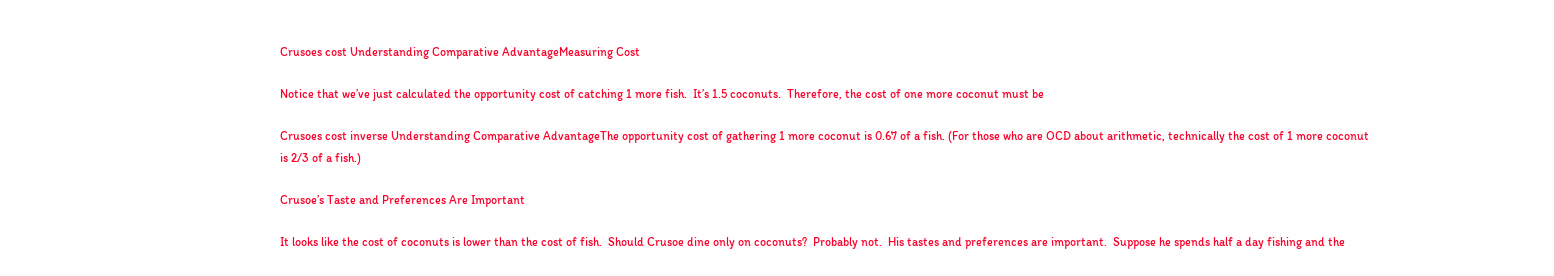Crusoes cost Understanding Comparative AdvantageMeasuring Cost

Notice that we’ve just calculated the opportunity cost of catching 1 more fish.  It’s 1.5 coconuts.  Therefore, the cost of one more coconut must be

Crusoes cost inverse Understanding Comparative AdvantageThe opportunity cost of gathering 1 more coconut is 0.67 of a fish. (For those who are OCD about arithmetic, technically the cost of 1 more coconut is 2/3 of a fish.)

Crusoe’s Taste and Preferences Are Important

It looks like the cost of coconuts is lower than the cost of fish.  Should Crusoe dine only on coconuts?  Probably not.  His tastes and preferences are important.  Suppose he spends half a day fishing and the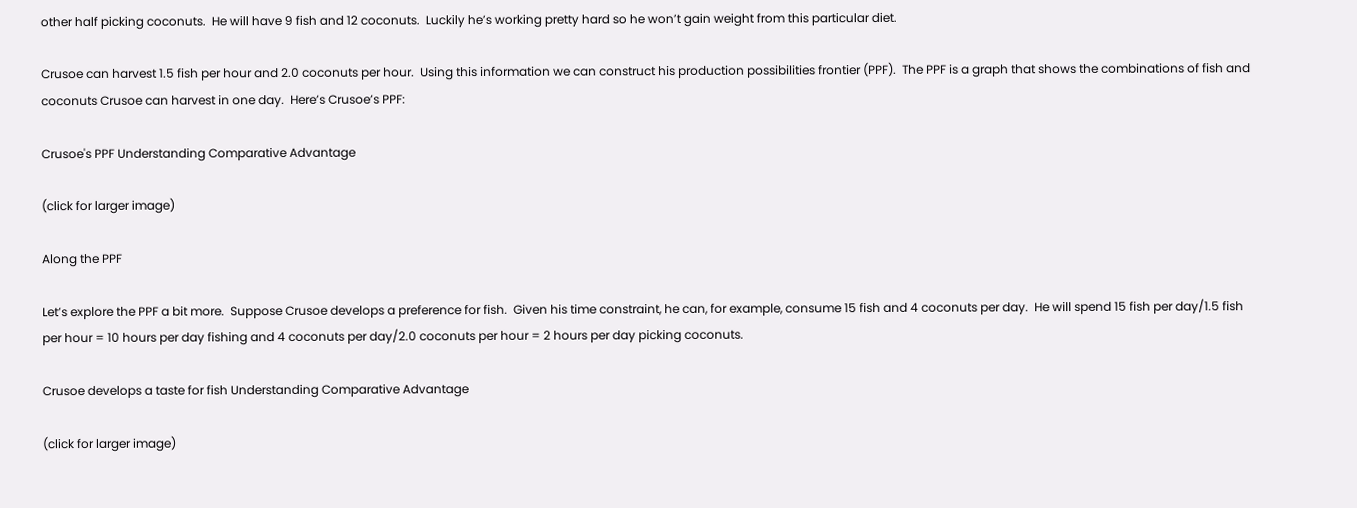other half picking coconuts.  He will have 9 fish and 12 coconuts.  Luckily he’s working pretty hard so he won’t gain weight from this particular diet.

Crusoe can harvest 1.5 fish per hour and 2.0 coconuts per hour.  Using this information we can construct his production possibilities frontier (PPF).  The PPF is a graph that shows the combinations of fish and coconuts Crusoe can harvest in one day.  Here’s Crusoe’s PPF:

Crusoe's PPF Understanding Comparative Advantage

(click for larger image)

Along the PPF

Let’s explore the PPF a bit more.  Suppose Crusoe develops a preference for fish.  Given his time constraint, he can, for example, consume 15 fish and 4 coconuts per day.  He will spend 15 fish per day/1.5 fish per hour = 10 hours per day fishing and 4 coconuts per day/2.0 coconuts per hour = 2 hours per day picking coconuts.

Crusoe develops a taste for fish Understanding Comparative Advantage

(click for larger image)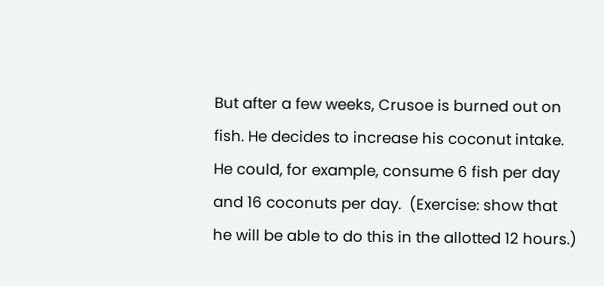But after a few weeks, Crusoe is burned out on fish. He decides to increase his coconut intake.  He could, for example, consume 6 fish per day and 16 coconuts per day.  (Exercise: show that he will be able to do this in the allotted 12 hours.)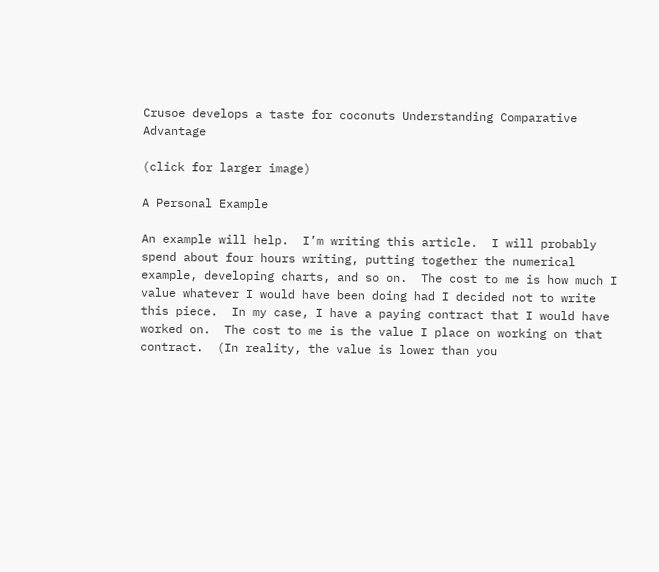Crusoe develops a taste for coconuts Understanding Comparative Advantage

(click for larger image)

A Personal Example

An example will help.  I’m writing this article.  I will probably spend about four hours writing, putting together the numerical example, developing charts, and so on.  The cost to me is how much I value whatever I would have been doing had I decided not to write this piece.  In my case, I have a paying contract that I would have worked on.  The cost to me is the value I place on working on that contract.  (In reality, the value is lower than you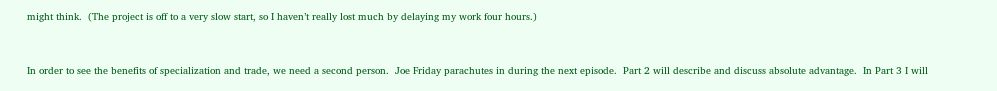might think.  (The project is off to a very slow start, so I haven’t really lost much by delaying my work four hours.)


In order to see the benefits of specialization and trade, we need a second person.  Joe Friday parachutes in during the next episode.  Part 2 will describe and discuss absolute advantage.  In Part 3 I will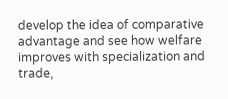develop the idea of comparative advantage and see how welfare improves with specialization and trade,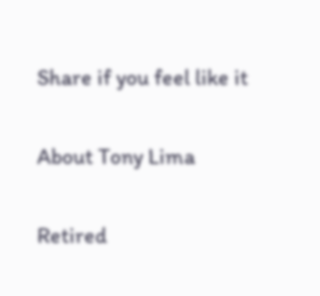Share if you feel like it

About Tony Lima

Retired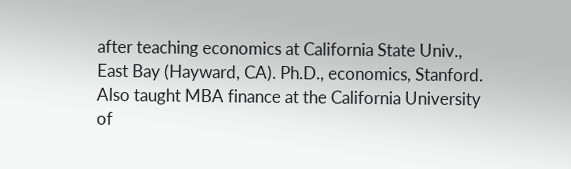after teaching economics at California State Univ., East Bay (Hayward, CA). Ph.D., economics, Stanford. Also taught MBA finance at the California University of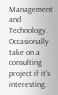Management and Technology. Occasionally take on a consulting project if it's interesting.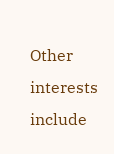Other interests include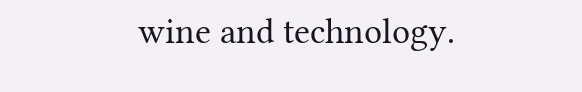wine and technology.